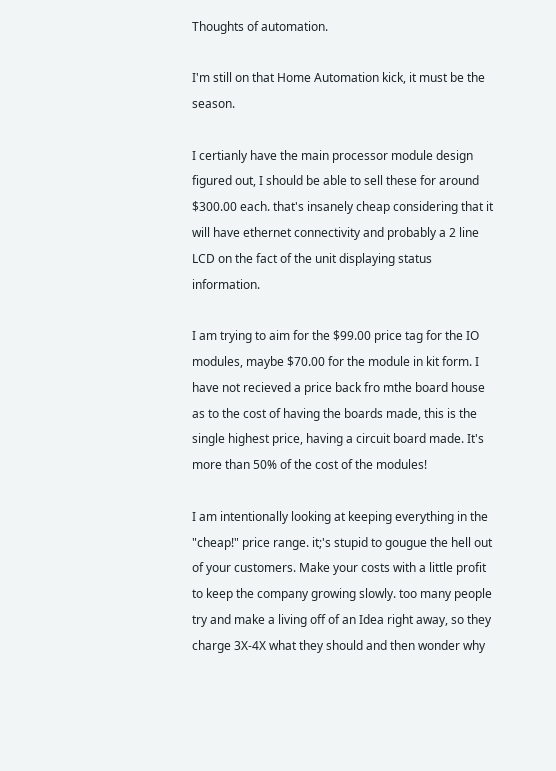Thoughts of automation.

I'm still on that Home Automation kick, it must be the season.

I certianly have the main processor module design figured out, I should be able to sell these for around $300.00 each. that's insanely cheap considering that it will have ethernet connectivity and probably a 2 line LCD on the fact of the unit displaying status information.

I am trying to aim for the $99.00 price tag for the IO modules, maybe $70.00 for the module in kit form. I have not recieved a price back fro mthe board house as to the cost of having the boards made, this is the single highest price, having a circuit board made. It's more than 50% of the cost of the modules!

I am intentionally looking at keeping everything in the "cheap!" price range. it;'s stupid to gougue the hell out of your customers. Make your costs with a little profit to keep the company growing slowly. too many people try and make a living off of an Idea right away, so they charge 3X-4X what they should and then wonder why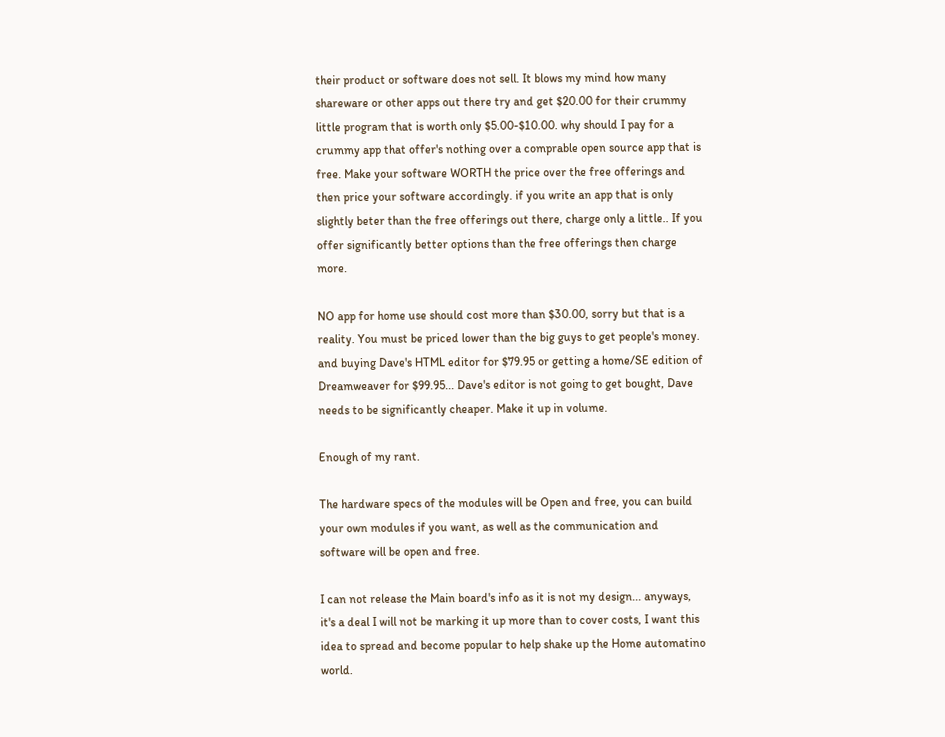their product or software does not sell. It blows my mind how many shareware or other apps out there try and get $20.00 for their crummy little program that is worth only $5.00-$10.00. why should I pay for a crummy app that offer's nothing over a comprable open source app that is free. Make your software WORTH the price over the free offerings and then price your software accordingly. if you write an app that is only slightly beter than the free offerings out there, charge only a little.. If you offer significantly better options than the free offerings then charge more.

NO app for home use should cost more than $30.00, sorry but that is a reality. You must be priced lower than the big guys to get people's money. and buying Dave's HTML editor for $79.95 or getting a home/SE edition of Dreamweaver for $99.95... Dave's editor is not going to get bought, Dave needs to be significantly cheaper. Make it up in volume.

Enough of my rant.

The hardware specs of the modules will be Open and free, you can build your own modules if you want, as well as the communication and software will be open and free.

I can not release the Main board's info as it is not my design... anyways, it's a deal I will not be marking it up more than to cover costs, I want this idea to spread and become popular to help shake up the Home automatino world.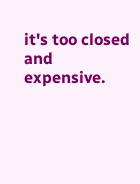it's too closed and expensive.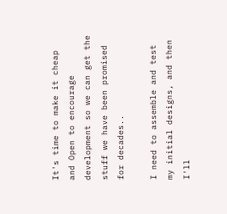It's time to make it cheap and Open to encourage development so we can get the stuff we have been promised for decades..

I need to assemble and test my initial designs, and then I'll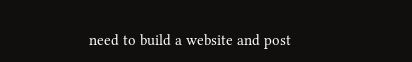need to build a website and post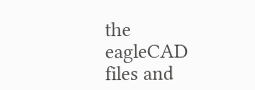the eagleCAD files and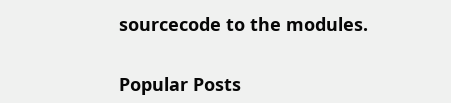sourcecode to the modules.


Popular Posts